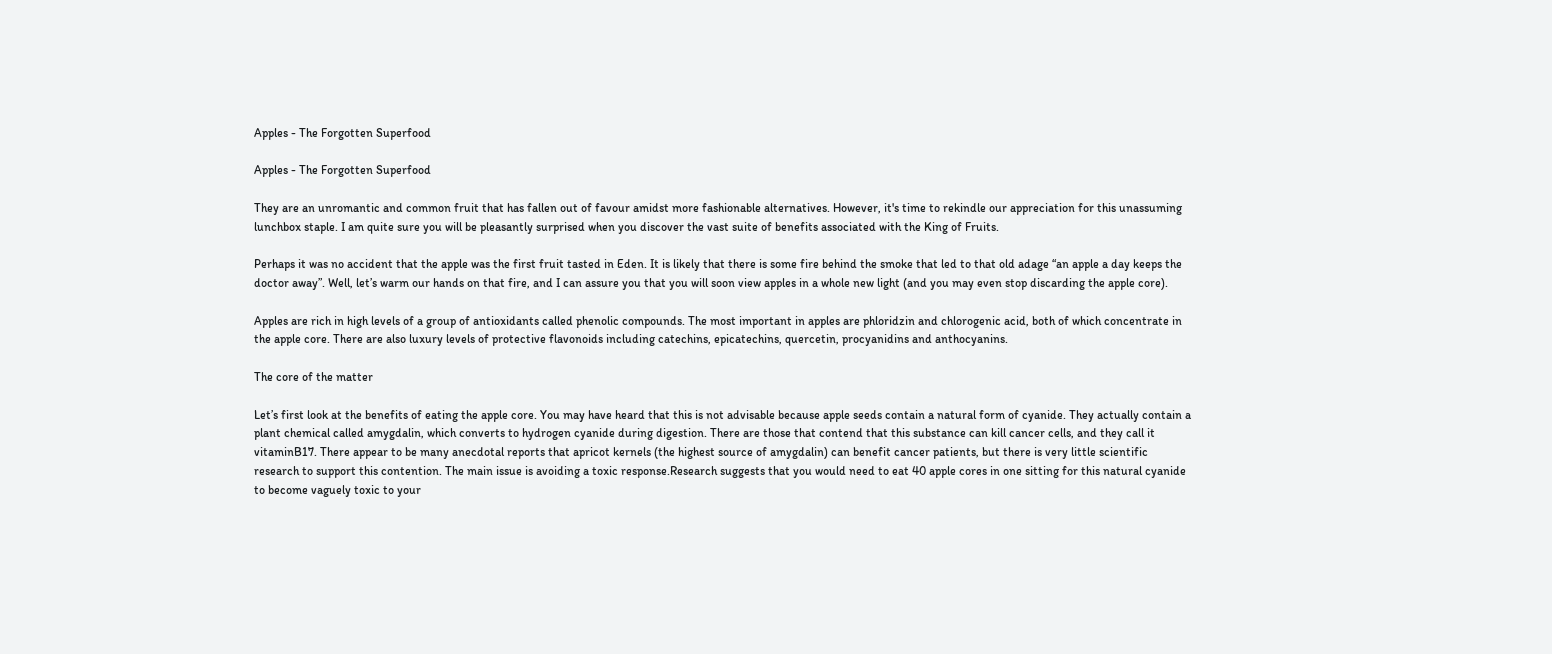Apples - The Forgotten Superfood

Apples - The Forgotten Superfood

They are an unromantic and common fruit that has fallen out of favour amidst more fashionable alternatives. However, it's time to rekindle our appreciation for this unassuming lunchbox staple. I am quite sure you will be pleasantly surprised when you discover the vast suite of benefits associated with the King of Fruits.

Perhaps it was no accident that the apple was the first fruit tasted in Eden. It is likely that there is some fire behind the smoke that led to that old adage “an apple a day keeps the doctor away”. Well, let’s warm our hands on that fire, and I can assure you that you will soon view apples in a whole new light (and you may even stop discarding the apple core).

Apples are rich in high levels of a group of antioxidants called phenolic compounds. The most important in apples are phloridzin and chlorogenic acid, both of which concentrate in the apple core. There are also luxury levels of protective flavonoids including catechins, epicatechins, quercetin, procyanidins and anthocyanins.

The core of the matter

Let’s first look at the benefits of eating the apple core. You may have heard that this is not advisable because apple seeds contain a natural form of cyanide. They actually contain a plant chemical called amygdalin, which converts to hydrogen cyanide during digestion. There are those that contend that this substance can kill cancer cells, and they call it vitaminB17. There appear to be many anecdotal reports that apricot kernels (the highest source of amygdalin) can benefit cancer patients, but there is very little scientific research to support this contention. The main issue is avoiding a toxic response.Research suggests that you would need to eat 40 apple cores in one sitting for this natural cyanide to become vaguely toxic to your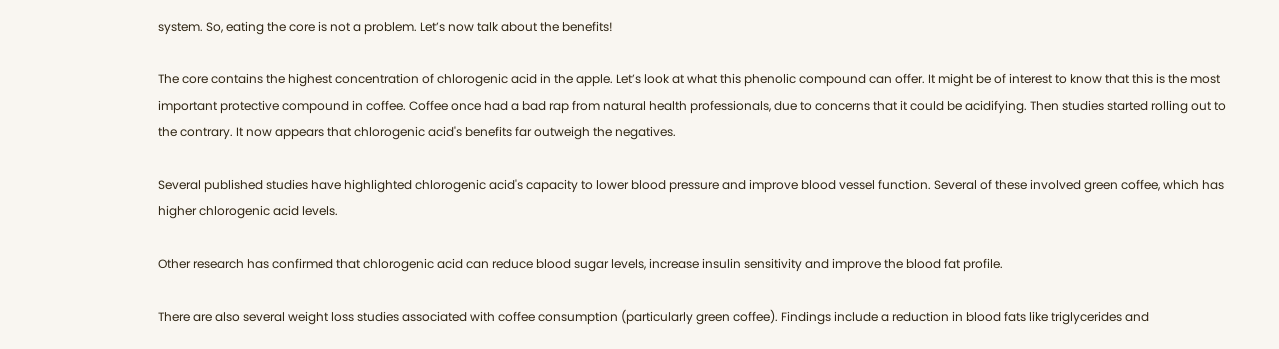system. So, eating the core is not a problem. Let’s now talk about the benefits!

The core contains the highest concentration of chlorogenic acid in the apple. Let’s look at what this phenolic compound can offer. It might be of interest to know that this is the most important protective compound in coffee. Coffee once had a bad rap from natural health professionals, due to concerns that it could be acidifying. Then studies started rolling out to the contrary. It now appears that chlorogenic acid's benefits far outweigh the negatives.

Several published studies have highlighted chlorogenic acid's capacity to lower blood pressure and improve blood vessel function. Several of these involved green coffee, which has higher chlorogenic acid levels.

Other research has confirmed that chlorogenic acid can reduce blood sugar levels, increase insulin sensitivity and improve the blood fat profile.

There are also several weight loss studies associated with coffee consumption (particularly green coffee). Findings include a reduction in blood fats like triglycerides and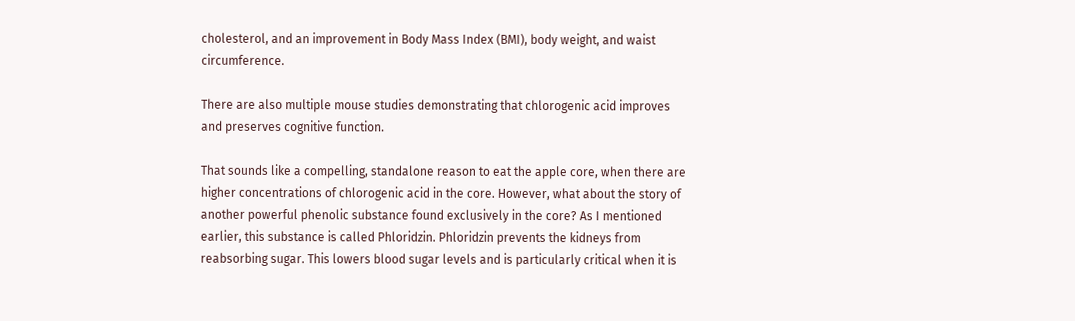cholesterol, and an improvement in Body Mass Index (BMI), body weight, and waist circumference.

There are also multiple mouse studies demonstrating that chlorogenic acid improves and preserves cognitive function.

That sounds like a compelling, standalone reason to eat the apple core, when there are higher concentrations of chlorogenic acid in the core. However, what about the story of another powerful phenolic substance found exclusively in the core? As I mentioned earlier, this substance is called Phloridzin. Phloridzin prevents the kidneys from reabsorbing sugar. This lowers blood sugar levels and is particularly critical when it is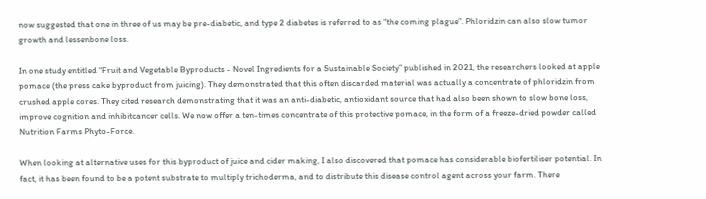now suggested that one in three of us may be pre-diabetic, and type 2 diabetes is referred to as “the coming plague”. Phloridzin can also slow tumor growth and lessenbone loss.

In one study entitled “Fruit and Vegetable Byproducts - Novel Ingredients for a Sustainable Society” published in 2021, the researchers looked at apple pomace (the press cake byproduct from juicing). They demonstrated that this often discarded material was actually a concentrate of phloridzin from crushed apple cores. They cited research demonstrating that it was an anti-diabetic, antioxidant source that had also been shown to slow bone loss, improve cognition and inhibitcancer cells. We now offer a ten-times concentrate of this protective pomace, in the form of a freeze-dried powder called Nutrition Farms Phyto-Force.

When looking at alternative uses for this byproduct of juice and cider making, I also discovered that pomace has considerable biofertiliser potential. In fact, it has been found to be a potent substrate to multiply trichoderma, and to distribute this disease control agent across your farm. There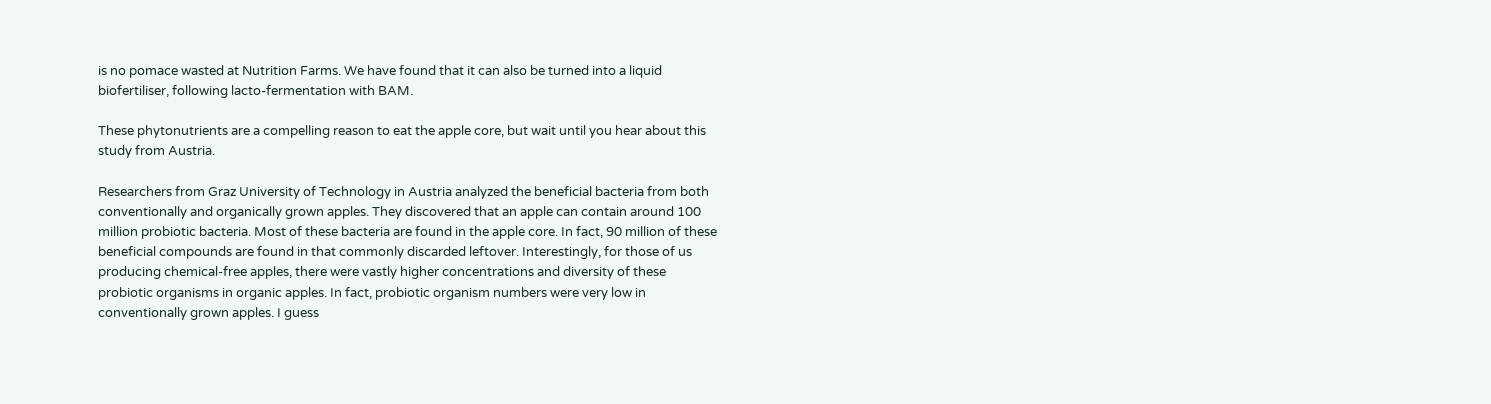is no pomace wasted at Nutrition Farms. We have found that it can also be turned into a liquid biofertiliser, following lacto-fermentation with BAM.

These phytonutrients are a compelling reason to eat the apple core, but wait until you hear about this study from Austria.

Researchers from Graz University of Technology in Austria analyzed the beneficial bacteria from both conventionally and organically grown apples. They discovered that an apple can contain around 100 million probiotic bacteria. Most of these bacteria are found in the apple core. In fact, 90 million of these beneficial compounds are found in that commonly discarded leftover. Interestingly, for those of us producing chemical-free apples, there were vastly higher concentrations and diversity of these probiotic organisms in organic apples. In fact, probiotic organism numbers were very low in conventionally grown apples. I guess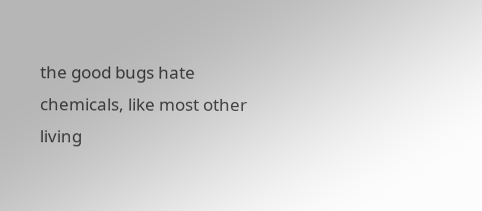the good bugs hate chemicals, like most other living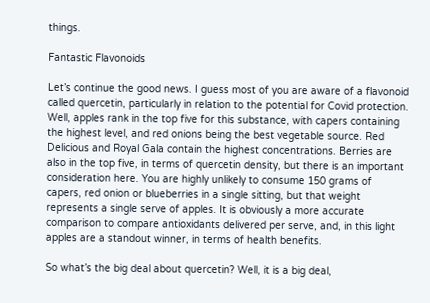things.

Fantastic Flavonoids

Let’s continue the good news. I guess most of you are aware of a flavonoid called quercetin, particularly in relation to the potential for Covid protection. Well, apples rank in the top five for this substance, with capers containing the highest level, and red onions being the best vegetable source. Red Delicious and Royal Gala contain the highest concentrations. Berries are also in the top five, in terms of quercetin density, but there is an important consideration here. You are highly unlikely to consume 150 grams of capers, red onion or blueberries in a single sitting, but that weight represents a single serve of apples. It is obviously a more accurate comparison to compare antioxidants delivered per serve, and, in this light apples are a standout winner, in terms of health benefits.

So what’s the big deal about quercetin? Well, it is a big deal,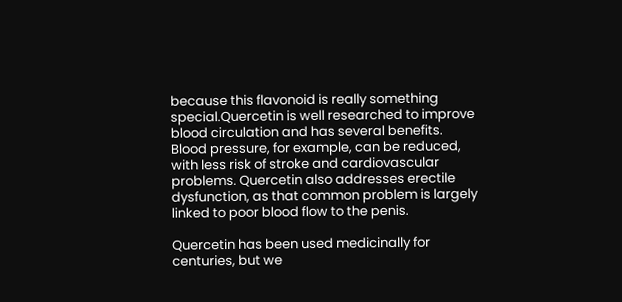because this flavonoid is really something special.Quercetin is well researched to improve blood circulation and has several benefits. Blood pressure, for example, can be reduced, with less risk of stroke and cardiovascular problems. Quercetin also addresses erectile dysfunction, as that common problem is largely linked to poor blood flow to the penis.

Quercetin has been used medicinally for centuries, but we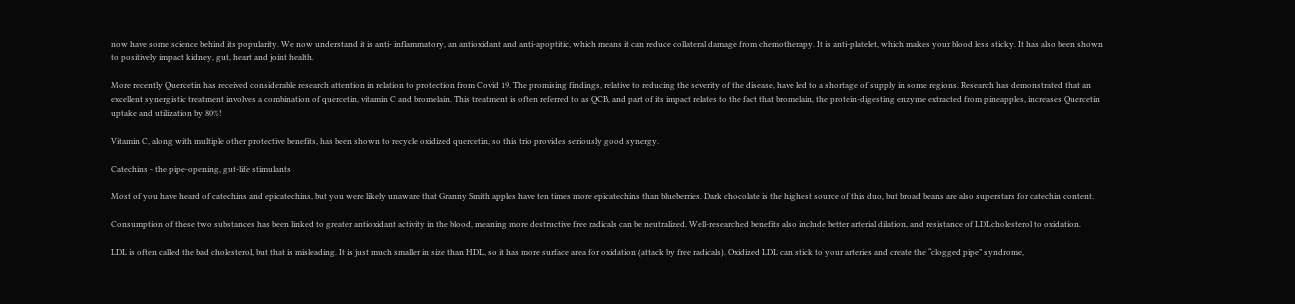now have some science behind its popularity. We now understand it is anti- inflammatory, an antioxidant and anti-apoptitic, which means it can reduce collateral damage from chemotherapy. It is anti-platelet, which makes your blood less sticky. It has also been shown to positively impact kidney, gut, heart and joint health.

More recently Quercetin has received considerable research attention in relation to protection from Covid 19. The promising findings, relative to reducing the severity of the disease, have led to a shortage of supply in some regions. Research has demonstrated that an excellent synergistic treatment involves a combination of quercetin, vitamin C and bromelain. This treatment is often referred to as QCB, and part of its impact relates to the fact that bromelain, the protein-digesting enzyme extracted from pineapples, increases Quercetin uptake and utilization by 80%!

Vitamin C, along with multiple other protective benefits, has been shown to recycle oxidized quercetin, so this trio provides seriously good synergy.

Catechins - the pipe-opening, gut-life stimulants

Most of you have heard of catechins and epicatechins, but you were likely unaware that Granny Smith apples have ten times more epicatechins than blueberries. Dark chocolate is the highest source of this duo, but broad beans are also superstars for catechin content.

Consumption of these two substances has been linked to greater antioxidant activity in the blood, meaning more destructive free radicals can be neutralized. Well-researched benefits also include better arterial dilation, and resistance of LDLcholesterol to oxidation.

LDL is often called the bad cholesterol, but that is misleading. It is just much smaller in size than HDL, so it has more surface area for oxidation (attack by free radicals). Oxidized LDL can stick to your arteries and create the “clogged pipe” syndrome,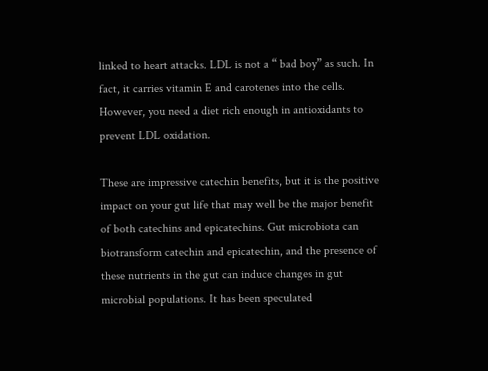linked to heart attacks. LDL is not a “ bad boy” as such. In fact, it carries vitamin E and carotenes into the cells. However, you need a diet rich enough in antioxidants to prevent LDL oxidation.

These are impressive catechin benefits, but it is the positive impact on your gut life that may well be the major benefit of both catechins and epicatechins. Gut microbiota can biotransform catechin and epicatechin, and the presence of these nutrients in the gut can induce changes in gut microbial populations. It has been speculated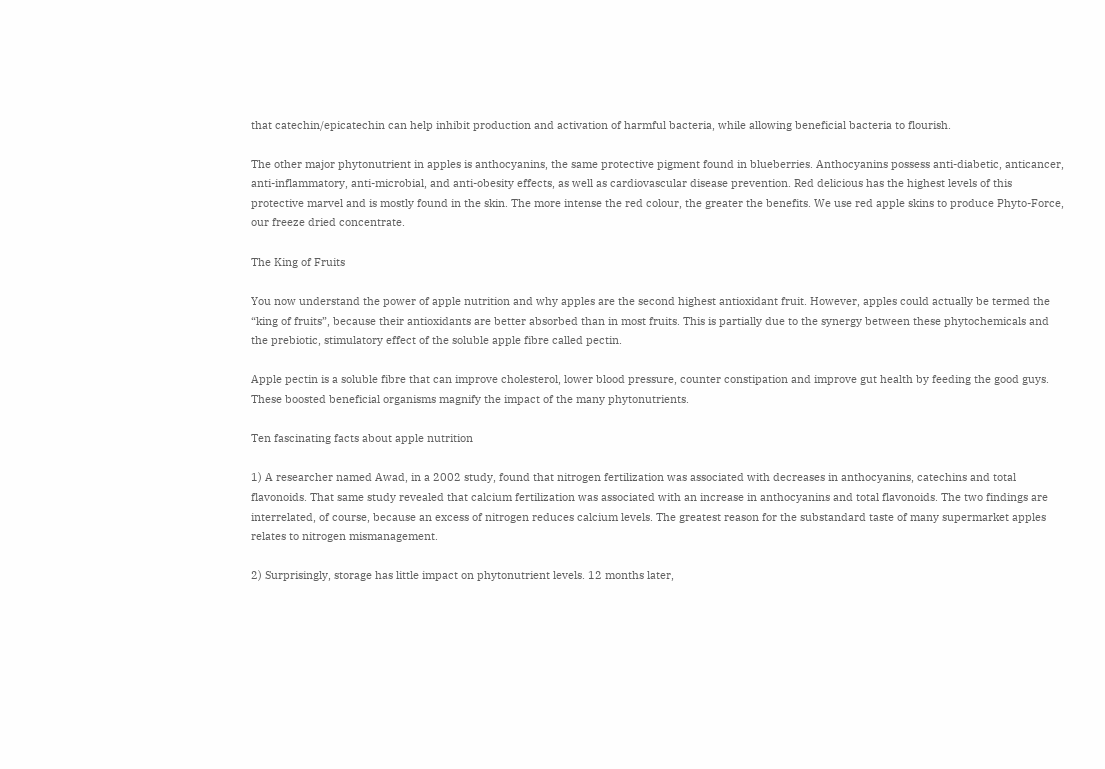that catechin/epicatechin can help inhibit production and activation of harmful bacteria, while allowing beneficial bacteria to flourish.

The other major phytonutrient in apples is anthocyanins, the same protective pigment found in blueberries. Anthocyanins possess anti-diabetic, anticancer, anti-inflammatory, anti-microbial, and anti-obesity effects, as well as cardiovascular disease prevention. Red delicious has the highest levels of this protective marvel and is mostly found in the skin. The more intense the red colour, the greater the benefits. We use red apple skins to produce Phyto-Force, our freeze dried concentrate.

The King of Fruits

You now understand the power of apple nutrition and why apples are the second highest antioxidant fruit. However, apples could actually be termed the “king of fruits”, because their antioxidants are better absorbed than in most fruits. This is partially due to the synergy between these phytochemicals and the prebiotic, stimulatory effect of the soluble apple fibre called pectin.

Apple pectin is a soluble fibre that can improve cholesterol, lower blood pressure, counter constipation and improve gut health by feeding the good guys. These boosted beneficial organisms magnify the impact of the many phytonutrients.

Ten fascinating facts about apple nutrition

1) A researcher named Awad, in a 2002 study, found that nitrogen fertilization was associated with decreases in anthocyanins, catechins and total flavonoids. That same study revealed that calcium fertilization was associated with an increase in anthocyanins and total flavonoids. The two findings are interrelated, of course, because an excess of nitrogen reduces calcium levels. The greatest reason for the substandard taste of many supermarket apples relates to nitrogen mismanagement.

2) Surprisingly, storage has little impact on phytonutrient levels. 12 months later,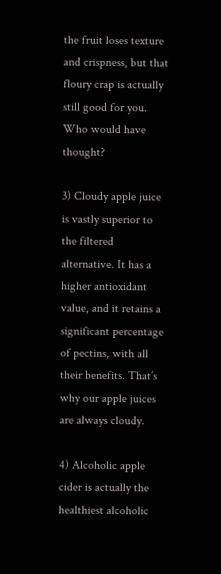the fruit loses texture and crispness, but that floury crap is actually still good for you. Who would have thought?

3) Cloudy apple juice is vastly superior to the filtered alternative. It has a higher antioxidant value, and it retains a significant percentage of pectins, with all their benefits. That’s why our apple juices are always cloudy.

4) Alcoholic apple cider is actually the healthiest alcoholic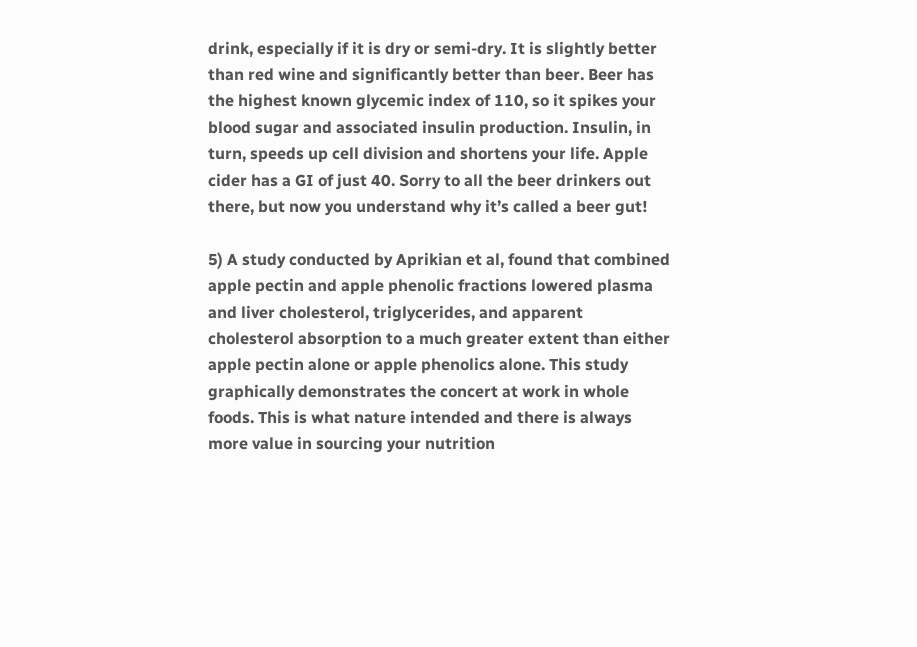drink, especially if it is dry or semi-dry. It is slightly better than red wine and significantly better than beer. Beer has the highest known glycemic index of 110, so it spikes your blood sugar and associated insulin production. Insulin, in turn, speeds up cell division and shortens your life. Apple cider has a GI of just 40. Sorry to all the beer drinkers out there, but now you understand why it’s called a beer gut!

5) A study conducted by Aprikian et al, found that combined apple pectin and apple phenolic fractions lowered plasma and liver cholesterol, triglycerides, and apparent cholesterol absorption to a much greater extent than either apple pectin alone or apple phenolics alone. This study graphically demonstrates the concert at work in whole foods. This is what nature intended and there is always more value in sourcing your nutrition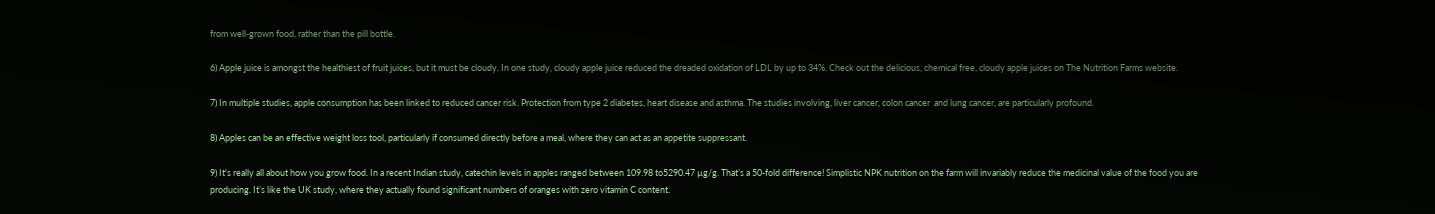from well-grown food, rather than the pill bottle.

6) Apple juice is amongst the healthiest of fruit juices, but it must be cloudy. In one study, cloudy apple juice reduced the dreaded oxidation of LDL by up to 34%. Check out the delicious, chemical free, cloudy apple juices on The Nutrition Farms website.

7) In multiple studies, apple consumption has been linked to reduced cancer risk. Protection from type 2 diabetes, heart disease and asthma. The studies involving, liver cancer, colon cancer  and lung cancer, are particularly profound.

8) Apples can be an effective weight loss tool, particularly if consumed directly before a meal, where they can act as an appetite suppressant.

9) It's really all about how you grow food. In a recent Indian study, catechin levels in apples ranged between 109.98 to5290.47 µg/g. That’s a 50-fold difference! Simplistic NPK nutrition on the farm will invariably reduce the medicinal value of the food you are producing. It’s like the UK study, where they actually found significant numbers of oranges with zero vitamin C content.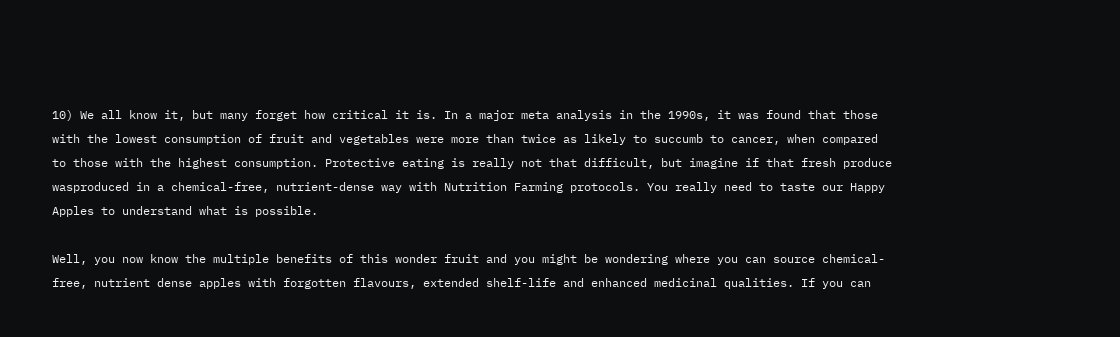10) We all know it, but many forget how critical it is. In a major meta analysis in the 1990s, it was found that those with the lowest consumption of fruit and vegetables were more than twice as likely to succumb to cancer, when compared to those with the highest consumption. Protective eating is really not that difficult, but imagine if that fresh produce wasproduced in a chemical-free, nutrient-dense way with Nutrition Farming protocols. You really need to taste our Happy Apples to understand what is possible.

Well, you now know the multiple benefits of this wonder fruit and you might be wondering where you can source chemical-free, nutrient dense apples with forgotten flavours, extended shelf-life and enhanced medicinal qualities. If you can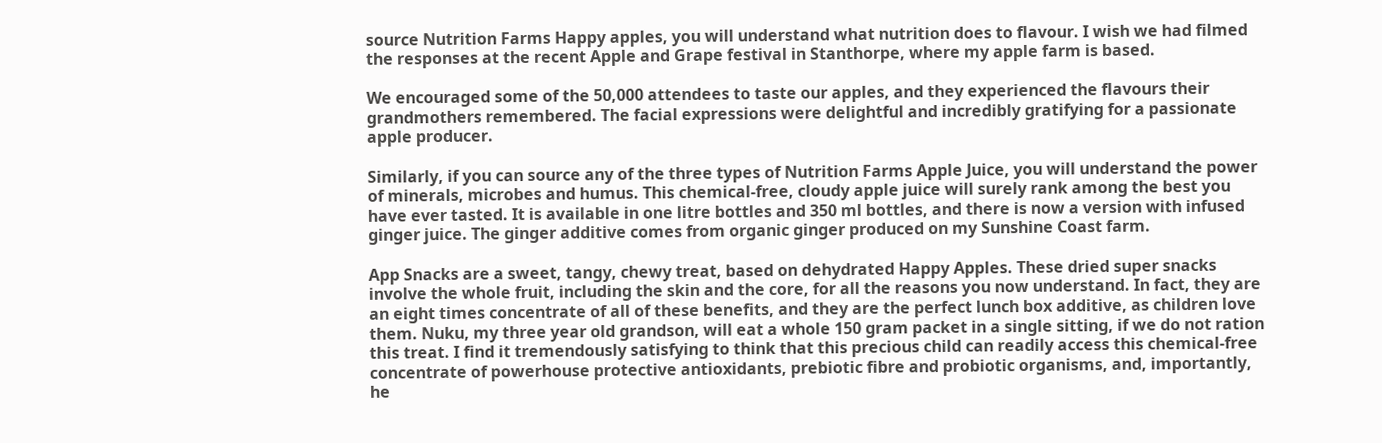source Nutrition Farms Happy apples, you will understand what nutrition does to flavour. I wish we had filmed the responses at the recent Apple and Grape festival in Stanthorpe, where my apple farm is based.

We encouraged some of the 50,000 attendees to taste our apples, and they experienced the flavours their grandmothers remembered. The facial expressions were delightful and incredibly gratifying for a passionate apple producer.

Similarly, if you can source any of the three types of Nutrition Farms Apple Juice, you will understand the power of minerals, microbes and humus. This chemical-free, cloudy apple juice will surely rank among the best you have ever tasted. It is available in one litre bottles and 350 ml bottles, and there is now a version with infused ginger juice. The ginger additive comes from organic ginger produced on my Sunshine Coast farm.

App Snacks are a sweet, tangy, chewy treat, based on dehydrated Happy Apples. These dried super snacks involve the whole fruit, including the skin and the core, for all the reasons you now understand. In fact, they are an eight times concentrate of all of these benefits, and they are the perfect lunch box additive, as children love them. Nuku, my three year old grandson, will eat a whole 150 gram packet in a single sitting, if we do not ration this treat. I find it tremendously satisfying to think that this precious child can readily access this chemical-free concentrate of powerhouse protective antioxidants, prebiotic fibre and probiotic organisms, and, importantly, he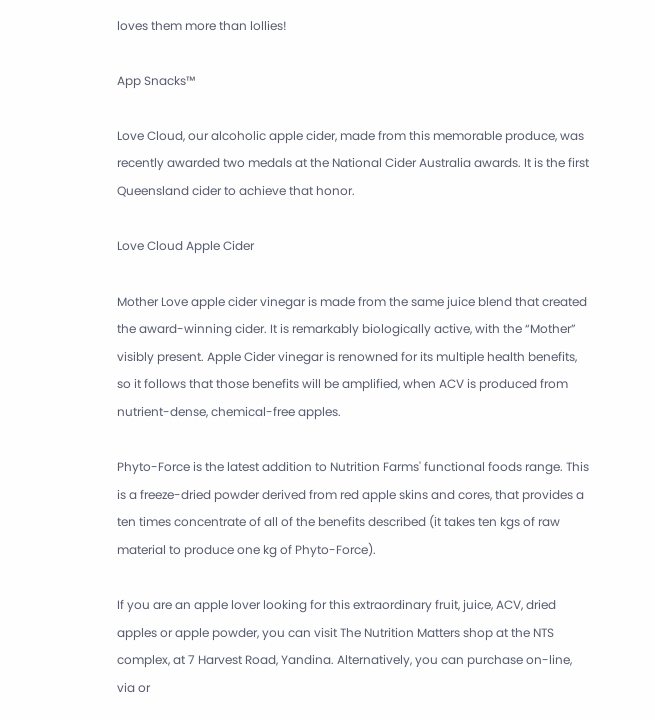loves them more than lollies!

App Snacks™

Love Cloud, our alcoholic apple cider, made from this memorable produce, was recently awarded two medals at the National Cider Australia awards. It is the first Queensland cider to achieve that honor.

Love Cloud Apple Cider

Mother Love apple cider vinegar is made from the same juice blend that created the award-winning cider. It is remarkably biologically active, with the “Mother” visibly present. Apple Cider vinegar is renowned for its multiple health benefits, so it follows that those benefits will be amplified, when ACV is produced from nutrient-dense, chemical-free apples.

Phyto-Force is the latest addition to Nutrition Farms' functional foods range. This is a freeze-dried powder derived from red apple skins and cores, that provides a ten times concentrate of all of the benefits described (it takes ten kgs of raw material to produce one kg of Phyto-Force).

If you are an apple lover looking for this extraordinary fruit, juice, ACV, dried apples or apple powder, you can visit The Nutrition Matters shop at the NTS complex, at 7 Harvest Road, Yandina. Alternatively, you can purchase on-line, via or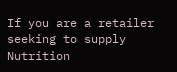If you are a retailer seeking to supply Nutrition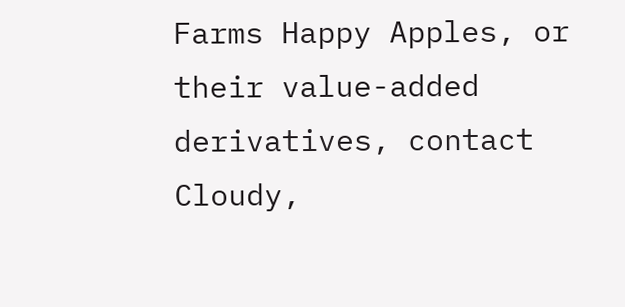Farms Happy Apples, or their value-added derivatives, contact Cloudy,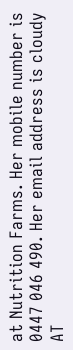at Nutrition Farms. Her mobile number is 0447 046 490. Her email address is cloudy AT